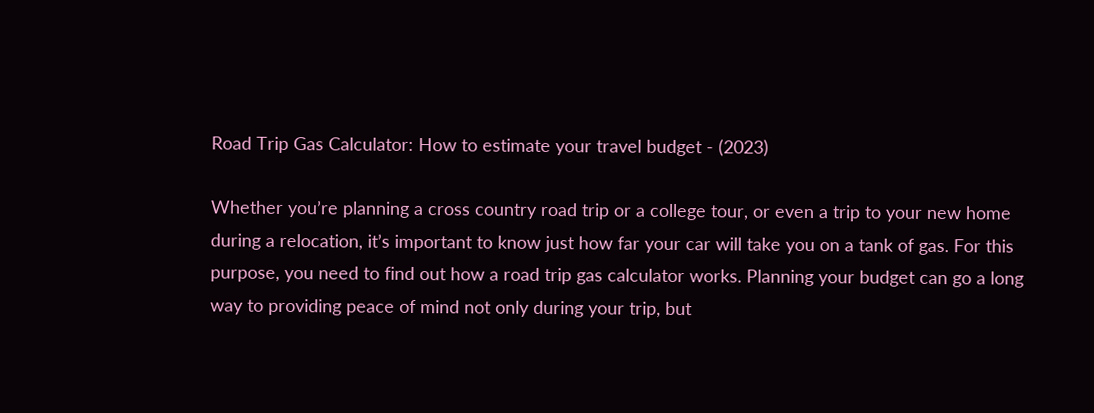Road Trip Gas Calculator: How to estimate your travel budget - (2023)

Whether you’re planning a cross country road trip or a college tour, or even a trip to your new home during a relocation, it’s important to know just how far your car will take you on a tank of gas. For this purpose, you need to find out how a road trip gas calculator works. Planning your budget can go a long way to providing peace of mind not only during your trip, but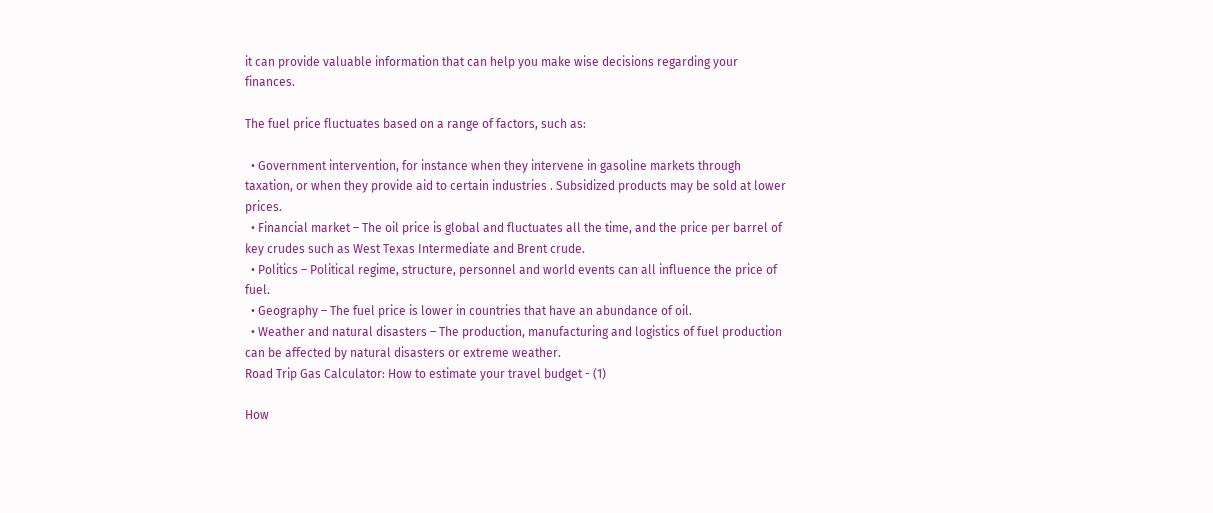it can provide valuable information that can help you make wise decisions regarding your finances.

The fuel price fluctuates based on a range of factors, such as:

  • Government intervention, for instance when they intervene in gasoline markets through taxation, or when they provide aid to certain industries . Subsidized products may be sold at lower prices.
  • Financial market – The oil price is global and fluctuates all the time, and the price per barrel of key crudes such as West Texas Intermediate and Brent crude.
  • Politics – Political regime, structure, personnel and world events can all influence the price of fuel.
  • Geography – The fuel price is lower in countries that have an abundance of oil.
  • Weather and natural disasters – The production, manufacturing and logistics of fuel production can be affected by natural disasters or extreme weather.
Road Trip Gas Calculator: How to estimate your travel budget - (1)

How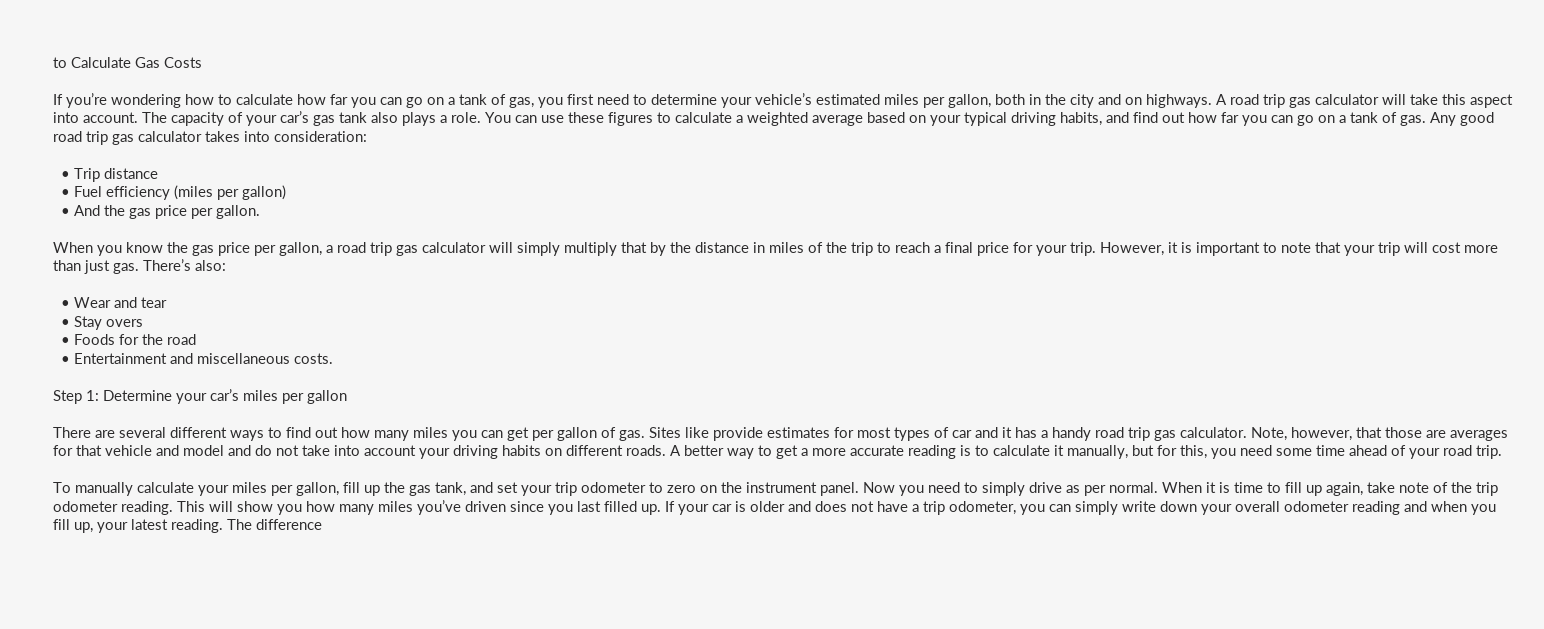to Calculate Gas Costs

If you’re wondering how to calculate how far you can go on a tank of gas, you first need to determine your vehicle’s estimated miles per gallon, both in the city and on highways. A road trip gas calculator will take this aspect into account. The capacity of your car’s gas tank also plays a role. You can use these figures to calculate a weighted average based on your typical driving habits, and find out how far you can go on a tank of gas. Any good road trip gas calculator takes into consideration:

  • Trip distance
  • Fuel efficiency (miles per gallon)
  • And the gas price per gallon.

When you know the gas price per gallon, a road trip gas calculator will simply multiply that by the distance in miles of the trip to reach a final price for your trip. However, it is important to note that your trip will cost more than just gas. There’s also:

  • Wear and tear
  • Stay overs
  • Foods for the road
  • Entertainment and miscellaneous costs.

Step 1: Determine your car’s miles per gallon

There are several different ways to find out how many miles you can get per gallon of gas. Sites like provide estimates for most types of car and it has a handy road trip gas calculator. Note, however, that those are averages for that vehicle and model and do not take into account your driving habits on different roads. A better way to get a more accurate reading is to calculate it manually, but for this, you need some time ahead of your road trip.

To manually calculate your miles per gallon, fill up the gas tank, and set your trip odometer to zero on the instrument panel. Now you need to simply drive as per normal. When it is time to fill up again, take note of the trip odometer reading. This will show you how many miles you’ve driven since you last filled up. If your car is older and does not have a trip odometer, you can simply write down your overall odometer reading and when you fill up, your latest reading. The difference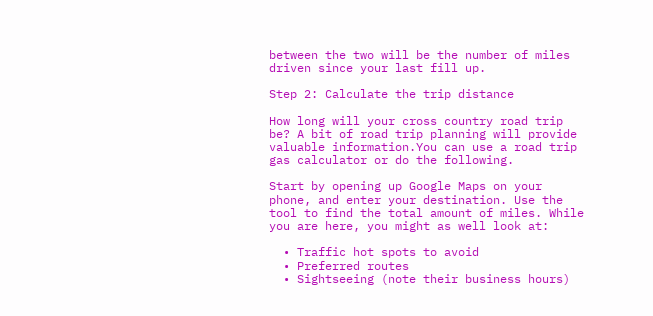between the two will be the number of miles driven since your last fill up.

Step 2: Calculate the trip distance

How long will your cross country road trip be? A bit of road trip planning will provide valuable information.You can use a road trip gas calculator or do the following.

Start by opening up Google Maps on your phone, and enter your destination. Use the tool to find the total amount of miles. While you are here, you might as well look at:

  • Traffic hot spots to avoid
  • Preferred routes
  • Sightseeing (note their business hours)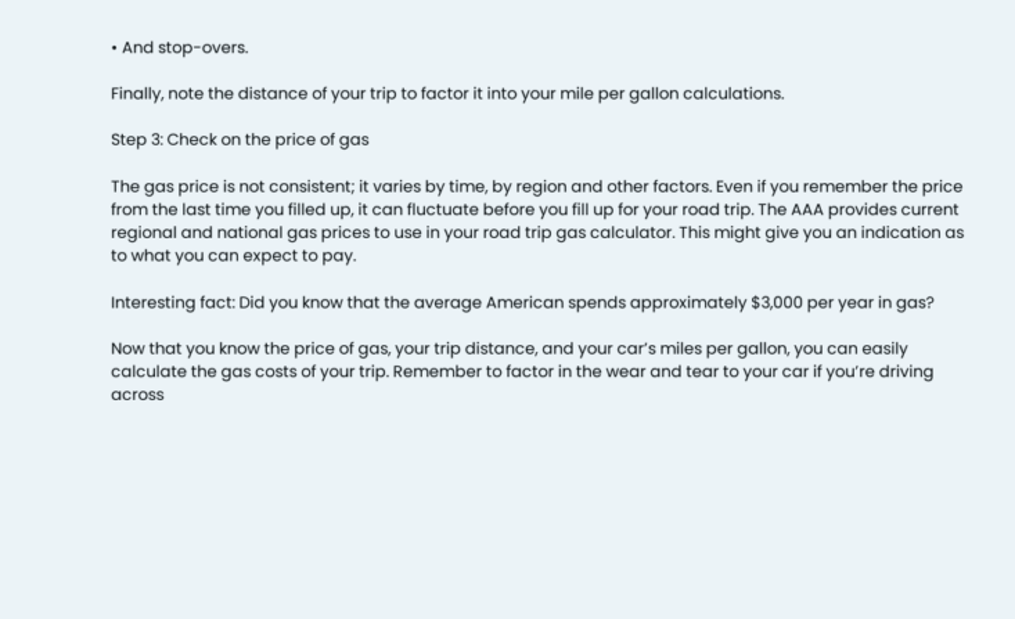• And stop-overs.

Finally, note the distance of your trip to factor it into your mile per gallon calculations.

Step 3: Check on the price of gas

The gas price is not consistent; it varies by time, by region and other factors. Even if you remember the price from the last time you filled up, it can fluctuate before you fill up for your road trip. The AAA provides current regional and national gas prices to use in your road trip gas calculator. This might give you an indication as to what you can expect to pay.

Interesting fact: Did you know that the average American spends approximately $3,000 per year in gas?

Now that you know the price of gas, your trip distance, and your car’s miles per gallon, you can easily calculate the gas costs of your trip. Remember to factor in the wear and tear to your car if you’re driving across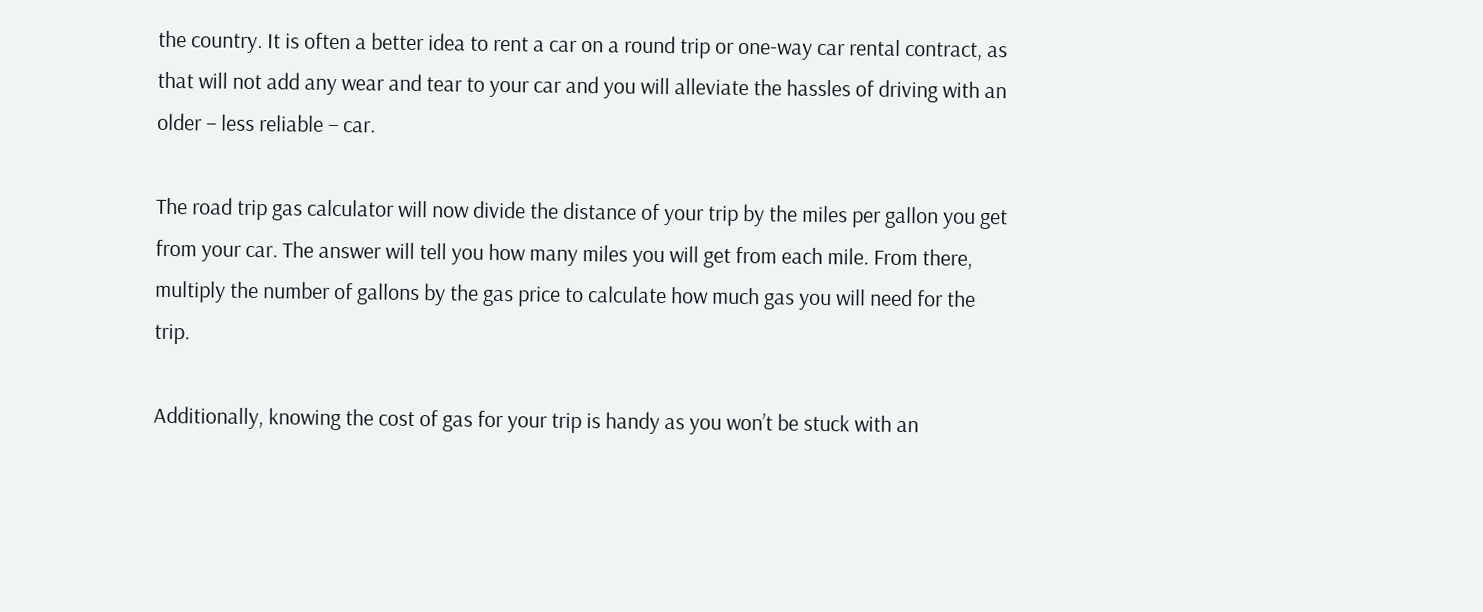the country. It is often a better idea to rent a car on a round trip or one-way car rental contract, as that will not add any wear and tear to your car and you will alleviate the hassles of driving with an older – less reliable – car.

The road trip gas calculator will now divide the distance of your trip by the miles per gallon you get from your car. The answer will tell you how many miles you will get from each mile. From there, multiply the number of gallons by the gas price to calculate how much gas you will need for the trip.

Additionally, knowing the cost of gas for your trip is handy as you won’t be stuck with an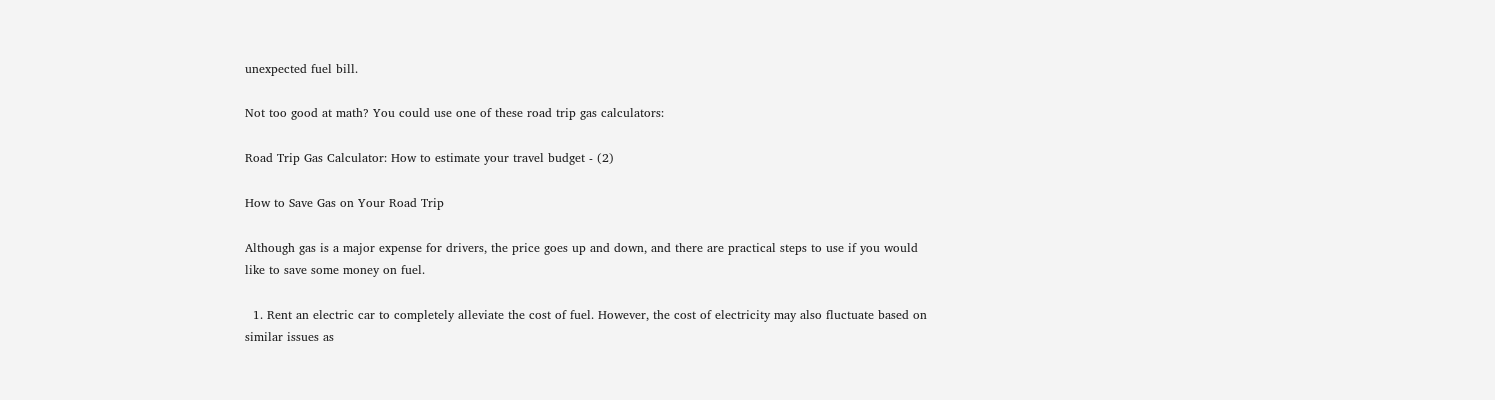unexpected fuel bill.

Not too good at math? You could use one of these road trip gas calculators:

Road Trip Gas Calculator: How to estimate your travel budget - (2)

How to Save Gas on Your Road Trip

Although gas is a major expense for drivers, the price goes up and down, and there are practical steps to use if you would like to save some money on fuel.

  1. Rent an electric car to completely alleviate the cost of fuel. However, the cost of electricity may also fluctuate based on similar issues as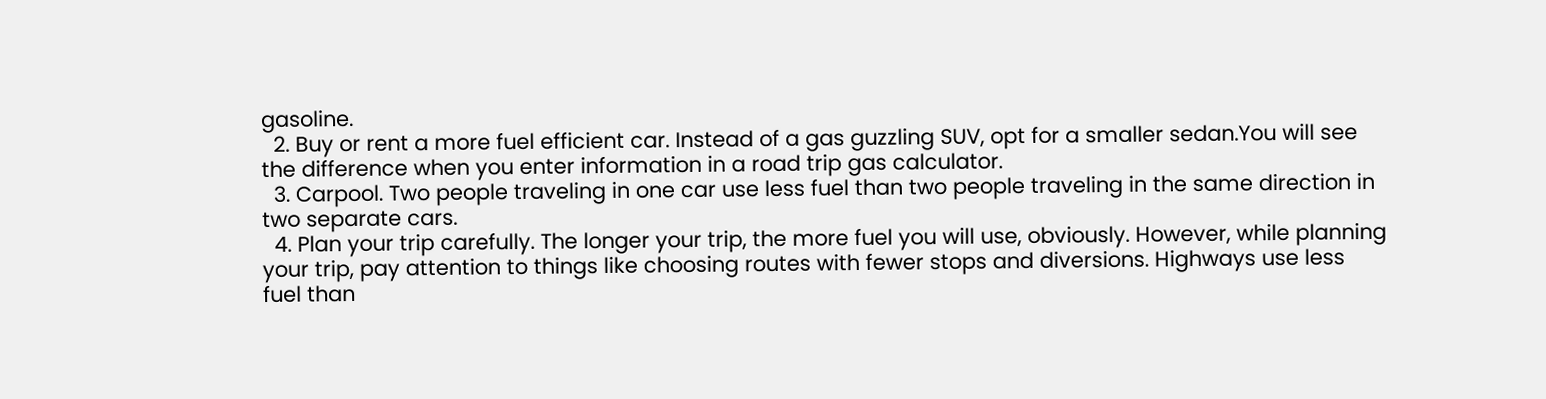gasoline.
  2. Buy or rent a more fuel efficient car. Instead of a gas guzzling SUV, opt for a smaller sedan.You will see the difference when you enter information in a road trip gas calculator.
  3. Carpool. Two people traveling in one car use less fuel than two people traveling in the same direction in two separate cars.
  4. Plan your trip carefully. The longer your trip, the more fuel you will use, obviously. However, while planning your trip, pay attention to things like choosing routes with fewer stops and diversions. Highways use less fuel than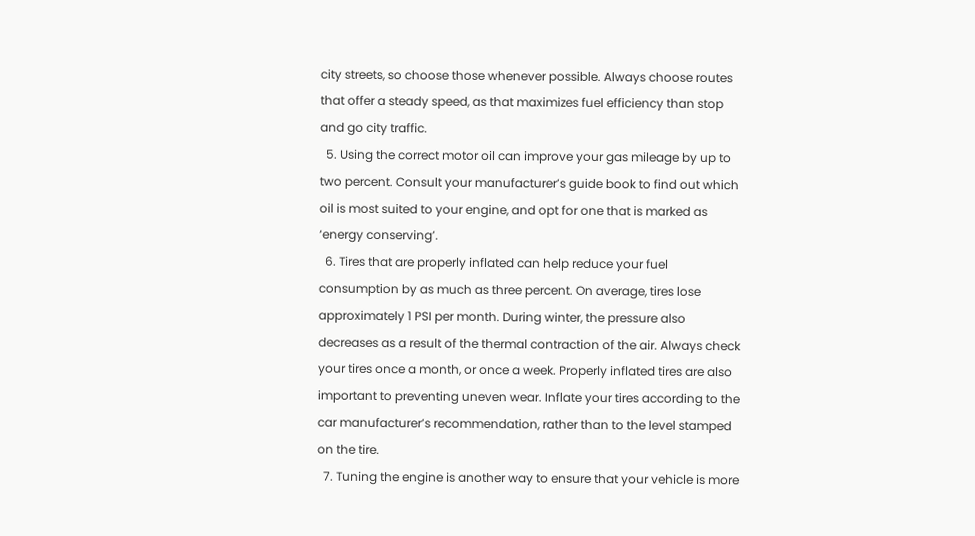city streets, so choose those whenever possible. Always choose routes that offer a steady speed, as that maximizes fuel efficiency than stop and go city traffic.
  5. Using the correct motor oil can improve your gas mileage by up to two percent. Consult your manufacturer’s guide book to find out which oil is most suited to your engine, and opt for one that is marked as ‘energy conserving’.
  6. Tires that are properly inflated can help reduce your fuel consumption by as much as three percent. On average, tires lose approximately 1 PSI per month. During winter, the pressure also decreases as a result of the thermal contraction of the air. Always check your tires once a month, or once a week. Properly inflated tires are also important to preventing uneven wear. Inflate your tires according to the car manufacturer’s recommendation, rather than to the level stamped on the tire.
  7. Tuning the engine is another way to ensure that your vehicle is more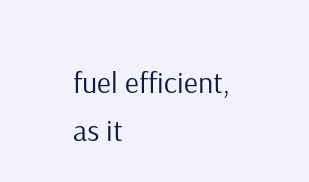fuel efficient, as it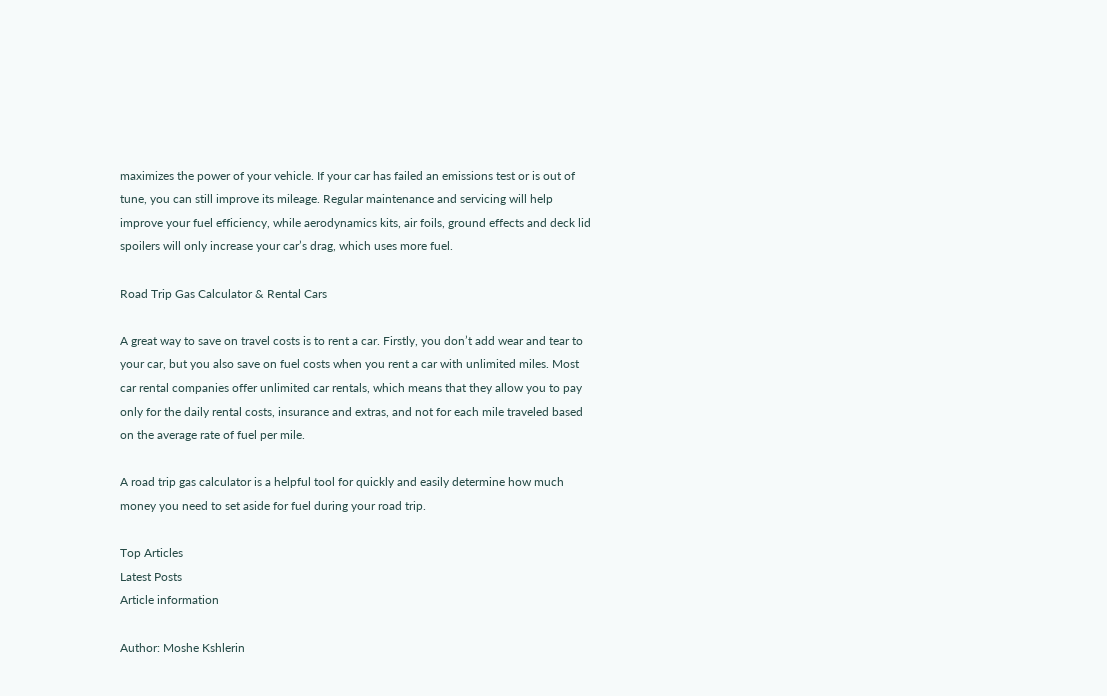maximizes the power of your vehicle. If your car has failed an emissions test or is out of tune, you can still improve its mileage. Regular maintenance and servicing will help improve your fuel efficiency, while aerodynamics kits, air foils, ground effects and deck lid spoilers will only increase your car’s drag, which uses more fuel.

Road Trip Gas Calculator & Rental Cars

A great way to save on travel costs is to rent a car. Firstly, you don’t add wear and tear to your car, but you also save on fuel costs when you rent a car with unlimited miles. Most car rental companies offer unlimited car rentals, which means that they allow you to pay only for the daily rental costs, insurance and extras, and not for each mile traveled based on the average rate of fuel per mile.

A road trip gas calculator is a helpful tool for quickly and easily determine how much money you need to set aside for fuel during your road trip.

Top Articles
Latest Posts
Article information

Author: Moshe Kshlerin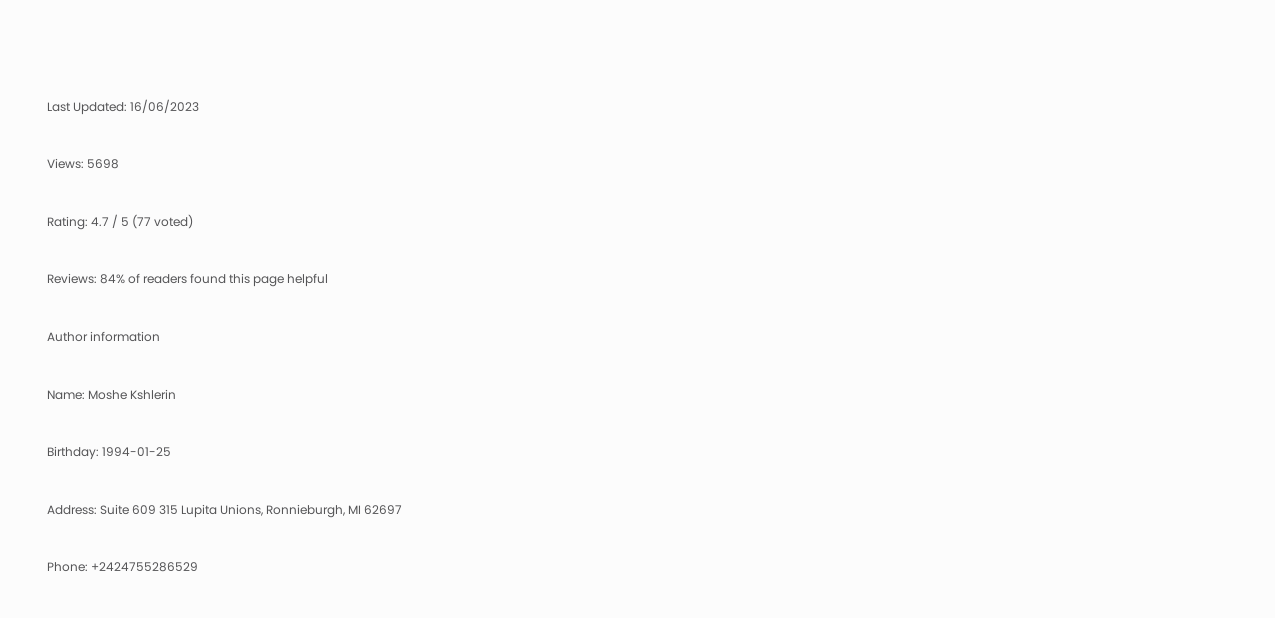Last Updated: 16/06/2023

Views: 5698

Rating: 4.7 / 5 (77 voted)

Reviews: 84% of readers found this page helpful

Author information

Name: Moshe Kshlerin

Birthday: 1994-01-25

Address: Suite 609 315 Lupita Unions, Ronnieburgh, MI 62697

Phone: +2424755286529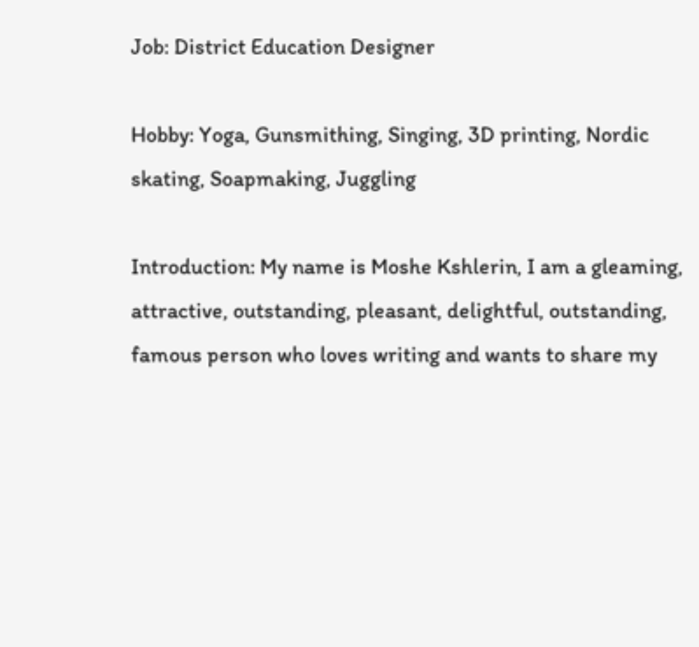Job: District Education Designer

Hobby: Yoga, Gunsmithing, Singing, 3D printing, Nordic skating, Soapmaking, Juggling

Introduction: My name is Moshe Kshlerin, I am a gleaming, attractive, outstanding, pleasant, delightful, outstanding, famous person who loves writing and wants to share my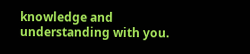knowledge and understanding with you.